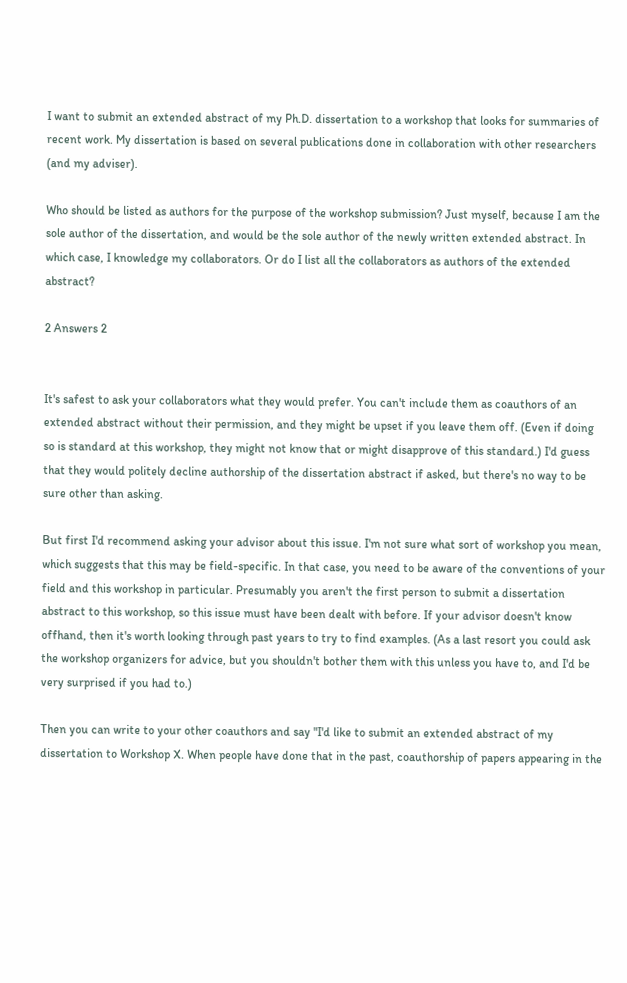I want to submit an extended abstract of my Ph.D. dissertation to a workshop that looks for summaries of recent work. My dissertation is based on several publications done in collaboration with other researchers (and my adviser).

Who should be listed as authors for the purpose of the workshop submission? Just myself, because I am the sole author of the dissertation, and would be the sole author of the newly written extended abstract. In which case, I knowledge my collaborators. Or do I list all the collaborators as authors of the extended abstract?

2 Answers 2


It's safest to ask your collaborators what they would prefer. You can't include them as coauthors of an extended abstract without their permission, and they might be upset if you leave them off. (Even if doing so is standard at this workshop, they might not know that or might disapprove of this standard.) I'd guess that they would politely decline authorship of the dissertation abstract if asked, but there's no way to be sure other than asking.

But first I'd recommend asking your advisor about this issue. I'm not sure what sort of workshop you mean, which suggests that this may be field-specific. In that case, you need to be aware of the conventions of your field and this workshop in particular. Presumably you aren't the first person to submit a dissertation abstract to this workshop, so this issue must have been dealt with before. If your advisor doesn't know offhand, then it's worth looking through past years to try to find examples. (As a last resort you could ask the workshop organizers for advice, but you shouldn't bother them with this unless you have to, and I'd be very surprised if you had to.)

Then you can write to your other coauthors and say "I'd like to submit an extended abstract of my dissertation to Workshop X. When people have done that in the past, coauthorship of papers appearing in the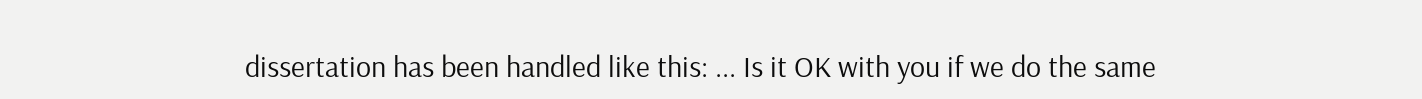dissertation has been handled like this: ... Is it OK with you if we do the same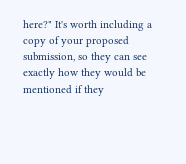here?" It's worth including a copy of your proposed submission, so they can see exactly how they would be mentioned if they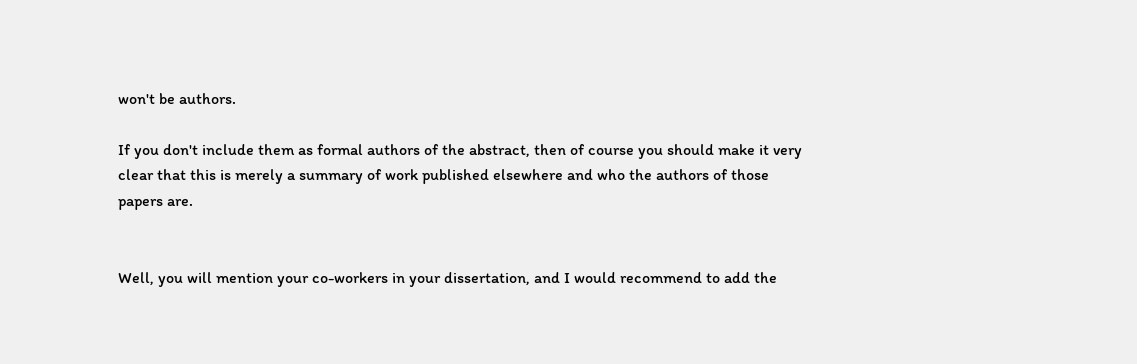won't be authors.

If you don't include them as formal authors of the abstract, then of course you should make it very clear that this is merely a summary of work published elsewhere and who the authors of those papers are.


Well, you will mention your co-workers in your dissertation, and I would recommend to add the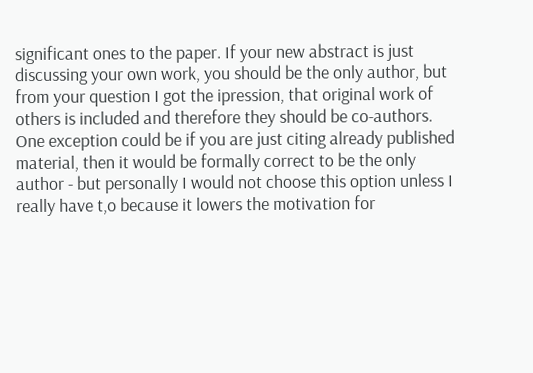significant ones to the paper. If your new abstract is just discussing your own work, you should be the only author, but from your question I got the ipression, that original work of others is included and therefore they should be co-authors. One exception could be if you are just citing already published material, then it would be formally correct to be the only author - but personally I would not choose this option unless I really have t,o because it lowers the motivation for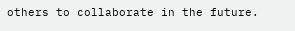others to collaborate in the future.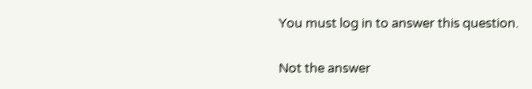You must log in to answer this question.

Not the answer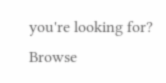you're looking for? Browse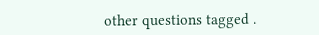other questions tagged .